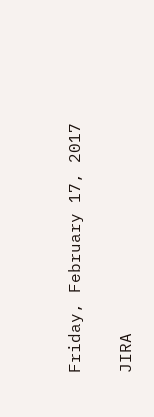Friday, February 17, 2017

JIRA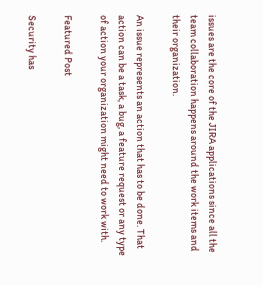issues are the core of the JIRA applications since all the team collaboration happens around the work items and their organization.

An issue represents an action that has to be done. That action can be a task, a bug, a feature request or any type of action your organization might need to work with.

Featured Post

Security has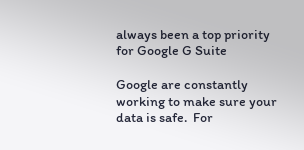always been a top priority for Google G Suite

Google are constantly working to make sure your data is safe.  For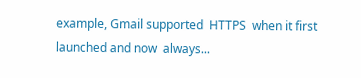example, Gmail supported  HTTPS  when it first launched and now  always...